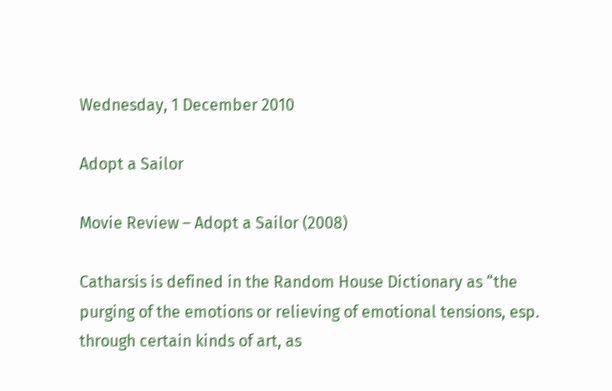Wednesday, 1 December 2010

Adopt a Sailor

Movie Review – Adopt a Sailor (2008)

Catharsis is defined in the Random House Dictionary as “the purging of the emotions or relieving of emotional tensions, esp. through certain kinds of art, as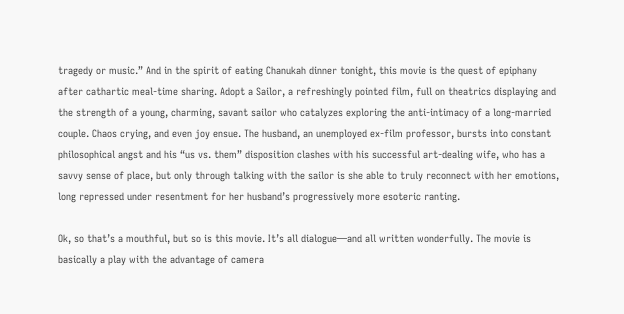tragedy or music.” And in the spirit of eating Chanukah dinner tonight, this movie is the quest of epiphany after cathartic meal-time sharing. Adopt a Sailor, a refreshingly pointed film, full on theatrics displaying and the strength of a young, charming, savant sailor who catalyzes exploring the anti-intimacy of a long-married couple. Chaos crying, and even joy ensue. The husband, an unemployed ex-film professor, bursts into constant philosophical angst and his “us vs. them” disposition clashes with his successful art-dealing wife, who has a savvy sense of place, but only through talking with the sailor is she able to truly reconnect with her emotions, long repressed under resentment for her husband’s progressively more esoteric ranting.

Ok, so that’s a mouthful, but so is this movie. It’s all dialogue—and all written wonderfully. The movie is basically a play with the advantage of camera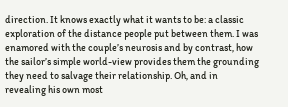direction. It knows exactly what it wants to be: a classic exploration of the distance people put between them. I was enamored with the couple’s neurosis and by contrast, how the sailor’s simple world-view provides them the grounding they need to salvage their relationship. Oh, and in revealing his own most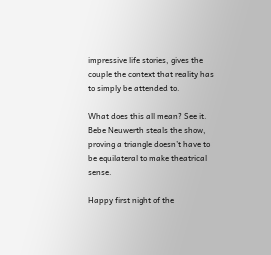impressive life stories, gives the couple the context that reality has to simply be attended to.

What does this all mean? See it. Bebe Neuwerth steals the show, proving a triangle doesn’t have to be equilateral to make theatrical sense.

Happy first night of the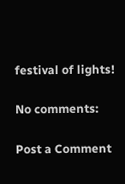festival of lights!

No comments:

Post a Comment